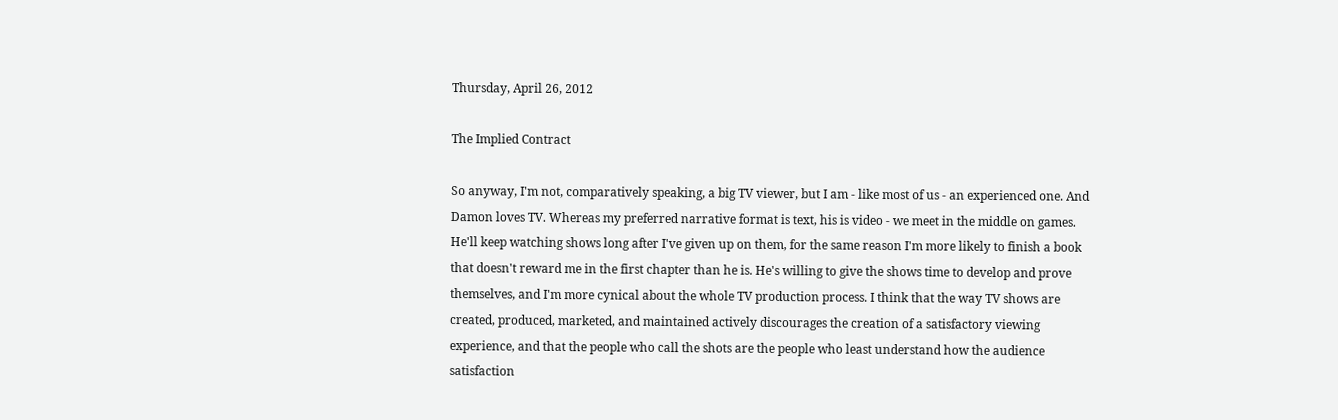Thursday, April 26, 2012

The Implied Contract

So anyway, I'm not, comparatively speaking, a big TV viewer, but I am - like most of us - an experienced one. And Damon loves TV. Whereas my preferred narrative format is text, his is video - we meet in the middle on games. He'll keep watching shows long after I've given up on them, for the same reason I'm more likely to finish a book that doesn't reward me in the first chapter than he is. He's willing to give the shows time to develop and prove themselves, and I'm more cynical about the whole TV production process. I think that the way TV shows are created, produced, marketed, and maintained actively discourages the creation of a satisfactory viewing experience, and that the people who call the shots are the people who least understand how the audience satisfaction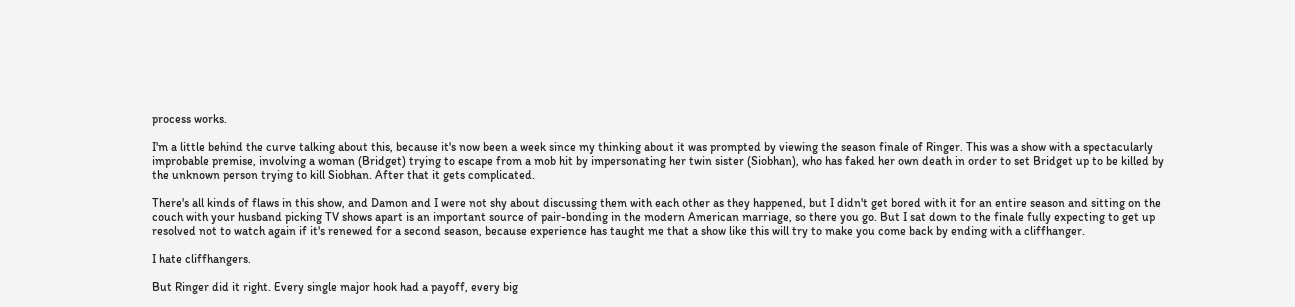process works.

I'm a little behind the curve talking about this, because it's now been a week since my thinking about it was prompted by viewing the season finale of Ringer. This was a show with a spectacularly improbable premise, involving a woman (Bridget) trying to escape from a mob hit by impersonating her twin sister (Siobhan), who has faked her own death in order to set Bridget up to be killed by the unknown person trying to kill Siobhan. After that it gets complicated.

There's all kinds of flaws in this show, and Damon and I were not shy about discussing them with each other as they happened, but I didn't get bored with it for an entire season and sitting on the couch with your husband picking TV shows apart is an important source of pair-bonding in the modern American marriage, so there you go. But I sat down to the finale fully expecting to get up resolved not to watch again if it's renewed for a second season, because experience has taught me that a show like this will try to make you come back by ending with a cliffhanger.

I hate cliffhangers.

But Ringer did it right. Every single major hook had a payoff, every big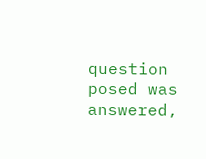question posed was answered,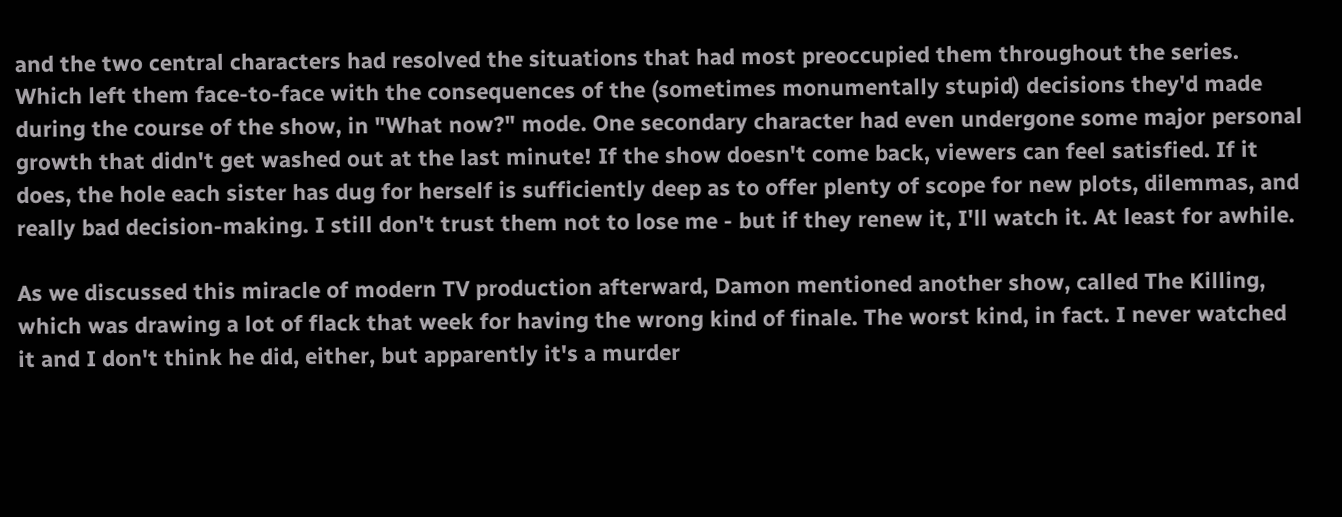and the two central characters had resolved the situations that had most preoccupied them throughout the series. Which left them face-to-face with the consequences of the (sometimes monumentally stupid) decisions they'd made during the course of the show, in "What now?" mode. One secondary character had even undergone some major personal growth that didn't get washed out at the last minute! If the show doesn't come back, viewers can feel satisfied. If it does, the hole each sister has dug for herself is sufficiently deep as to offer plenty of scope for new plots, dilemmas, and really bad decision-making. I still don't trust them not to lose me - but if they renew it, I'll watch it. At least for awhile.

As we discussed this miracle of modern TV production afterward, Damon mentioned another show, called The Killing, which was drawing a lot of flack that week for having the wrong kind of finale. The worst kind, in fact. I never watched it and I don't think he did, either, but apparently it's a murder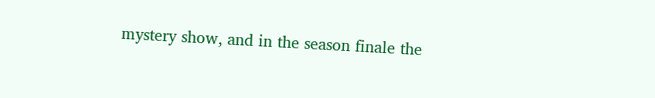mystery show, and in the season finale the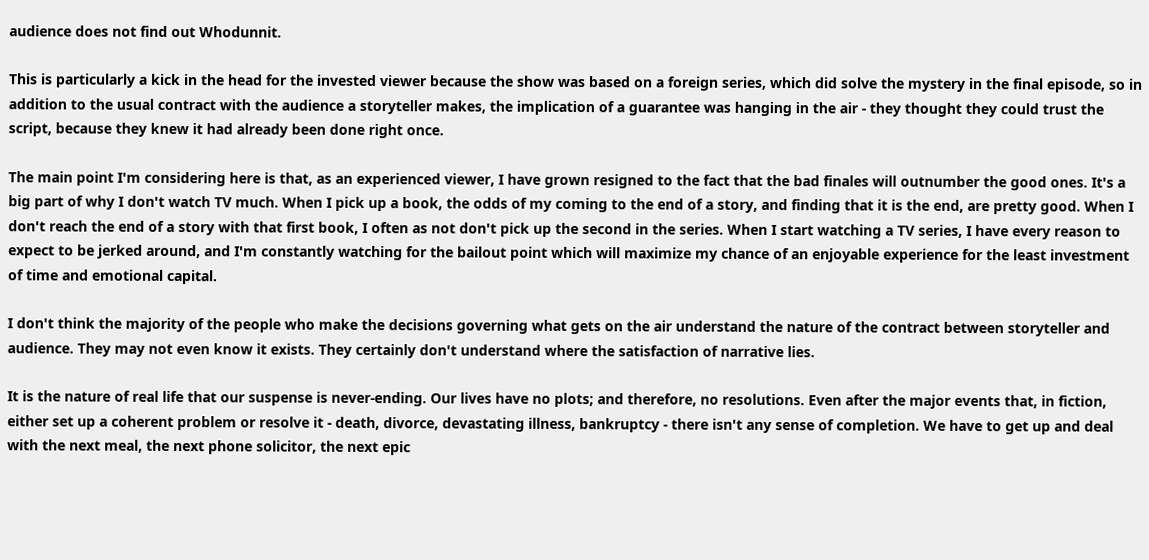audience does not find out Whodunnit.

This is particularly a kick in the head for the invested viewer because the show was based on a foreign series, which did solve the mystery in the final episode, so in addition to the usual contract with the audience a storyteller makes, the implication of a guarantee was hanging in the air - they thought they could trust the script, because they knew it had already been done right once.

The main point I'm considering here is that, as an experienced viewer, I have grown resigned to the fact that the bad finales will outnumber the good ones. It's a big part of why I don't watch TV much. When I pick up a book, the odds of my coming to the end of a story, and finding that it is the end, are pretty good. When I don't reach the end of a story with that first book, I often as not don't pick up the second in the series. When I start watching a TV series, I have every reason to expect to be jerked around, and I'm constantly watching for the bailout point which will maximize my chance of an enjoyable experience for the least investment of time and emotional capital.

I don't think the majority of the people who make the decisions governing what gets on the air understand the nature of the contract between storyteller and audience. They may not even know it exists. They certainly don't understand where the satisfaction of narrative lies.

It is the nature of real life that our suspense is never-ending. Our lives have no plots; and therefore, no resolutions. Even after the major events that, in fiction, either set up a coherent problem or resolve it - death, divorce, devastating illness, bankruptcy - there isn't any sense of completion. We have to get up and deal with the next meal, the next phone solicitor, the next epic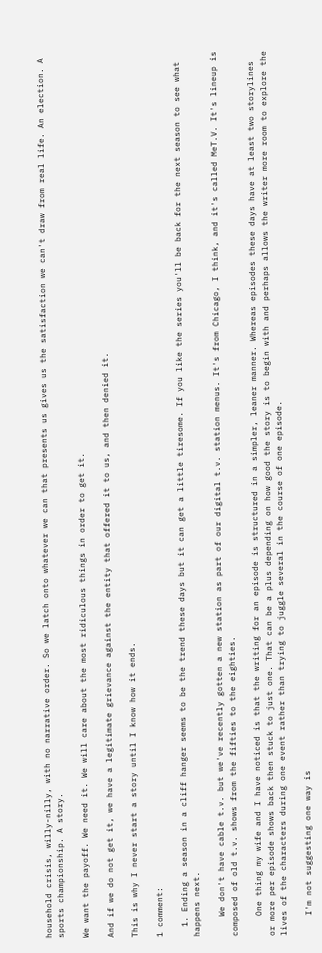household crisis, willy-nilly, with no narrative order. So we latch onto whatever we can that presents us gives us the satisfaction we can't draw from real life. An election. A sports championship. A story.

We want the payoff. We need it. We will care about the most ridiculous things in order to get it.

And if we do not get it, we have a legitimate grievance against the entity that offered it to us, and then denied it.

This is why I never start a story until I know how it ends.

1 comment:

  1. Ending a season in a cliff hanger seems to be the trend these days but it can get a little tiresome. If you like the series you'll be back for the next season to see what happens next.

    We don't have cable t.v. but we've recently gotten a new station as part of our digital t.v. station menus. It's from Chicago, I think, and it's called MeT.V. It's lineup is composed of old t.v. shows from the fifties to the eighties.

    One thing my wife and I have noticed is that the writing for an episode is structured in a simpler, leaner manner. Whereas episodes these days have at least two storylines or more per episode shows back then stuck to just one. That can be a plus depending on how good the story is to begin with and perhaps allows the writer more room to explore the lives of the characters during one event rather than trying to juggle several in the course of one episode.

    I'm not suggesting one way is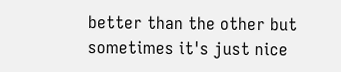better than the other but sometimes it's just nice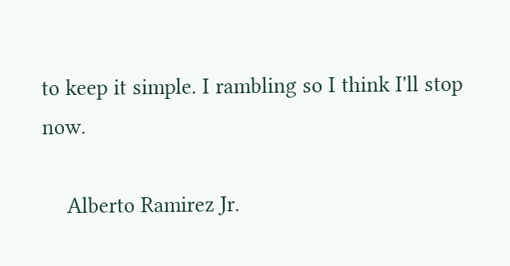to keep it simple. I rambling so I think I'll stop now.

    Alberto Ramirez Jr.